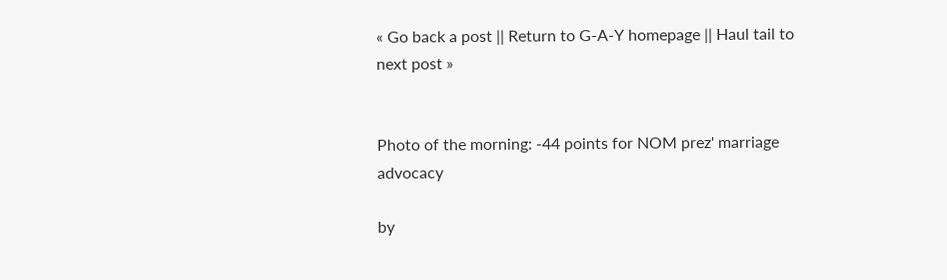« Go back a post || Return to G-A-Y homepage || Haul tail to next post »


Photo of the morning: -44 points for NOM prez' marriage advocacy

by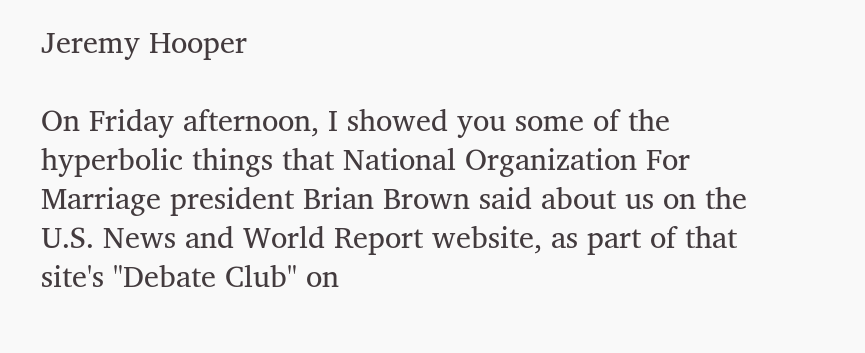Jeremy Hooper

On Friday afternoon, I showed you some of the hyperbolic things that National Organization For Marriage president Brian Brown said about us on the U.S. News and World Report website, as part of that site's "Debate Club" on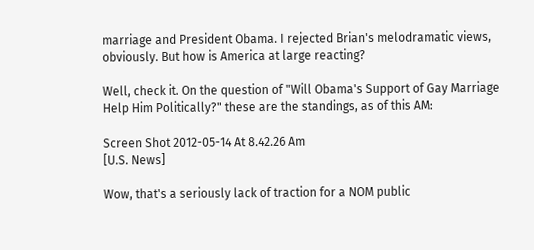marriage and President Obama. I rejected Brian's melodramatic views, obviously. But how is America at large reacting?

Well, check it. On the question of "Will Obama's Support of Gay Marriage Help Him Politically?" these are the standings, as of this AM:

Screen Shot 2012-05-14 At 8.42.26 Am
[U.S. News]

Wow, that's a seriously lack of traction for a NOM public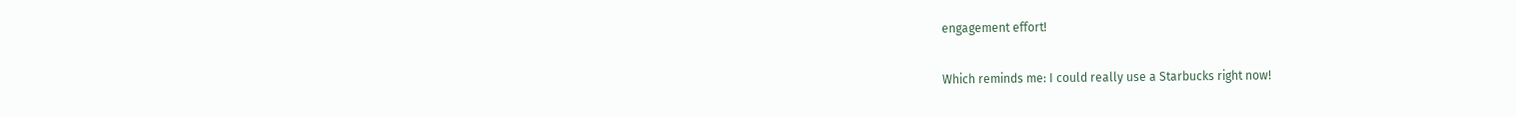engagement effort!

Which reminds me: I could really use a Starbucks right now!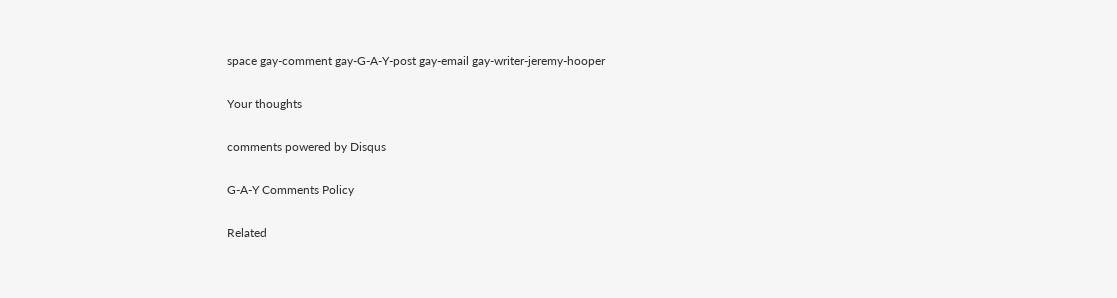space gay-comment gay-G-A-Y-post gay-email gay-writer-jeremy-hooper

Your thoughts

comments powered by Disqus

G-A-Y Comments Policy

Related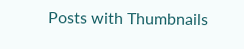Posts with Thumbnails